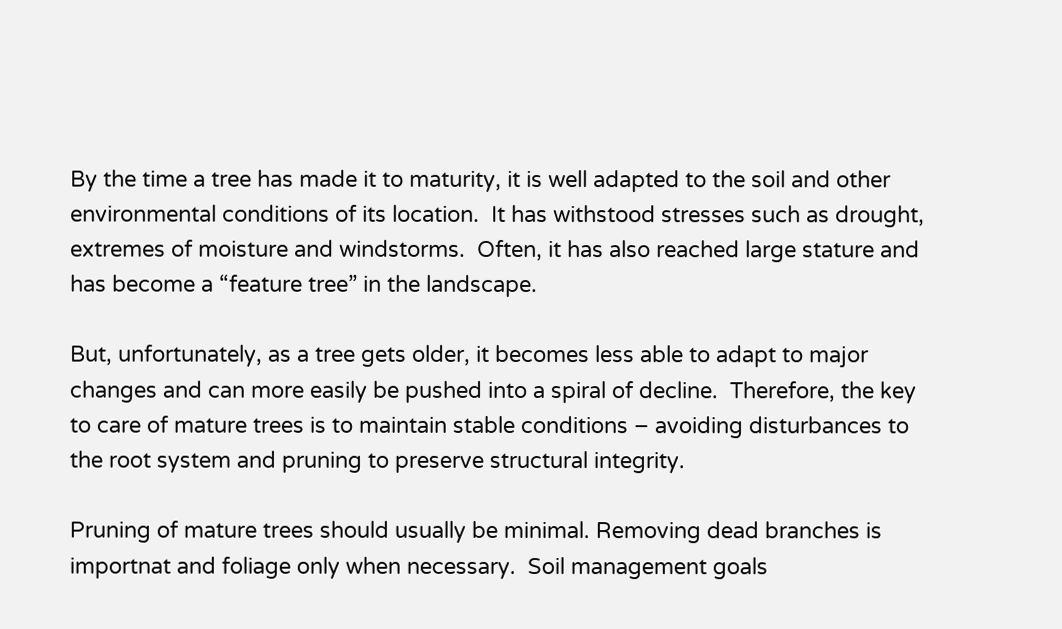By the time a tree has made it to maturity, it is well adapted to the soil and other environmental conditions of its location.  It has withstood stresses such as drought, extremes of moisture and windstorms.  Often, it has also reached large stature and has become a “feature tree” in the landscape.

But, unfortunately, as a tree gets older, it becomes less able to adapt to major changes and can more easily be pushed into a spiral of decline.  Therefore, the key to care of mature trees is to maintain stable conditions – avoiding disturbances to the root system and pruning to preserve structural integrity.

Pruning of mature trees should usually be minimal. Removing dead branches is importnat and foliage only when necessary.  Soil management goals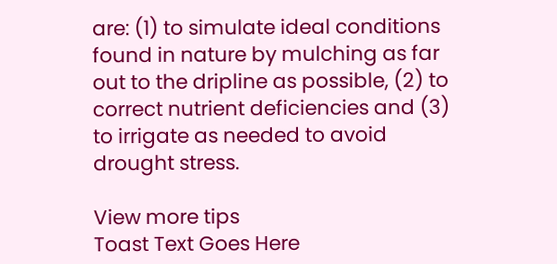are: (1) to simulate ideal conditions found in nature by mulching as far out to the dripline as possible, (2) to correct nutrient deficiencies and (3) to irrigate as needed to avoid drought stress.

View more tips
Toast Text Goes Here